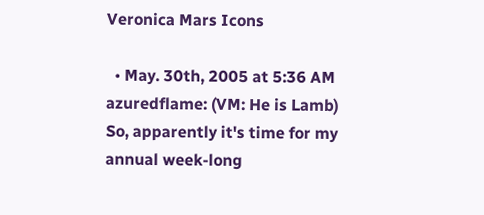Veronica Mars Icons

  • May. 30th, 2005 at 5:36 AM
azuredflame: (VM: He is Lamb)
So, apparently it's time for my annual week-long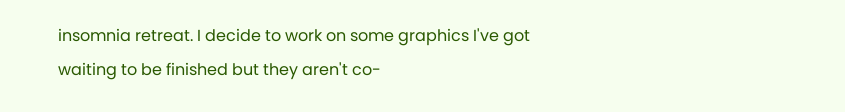insomnia retreat. I decide to work on some graphics I've got waiting to be finished but they aren't co-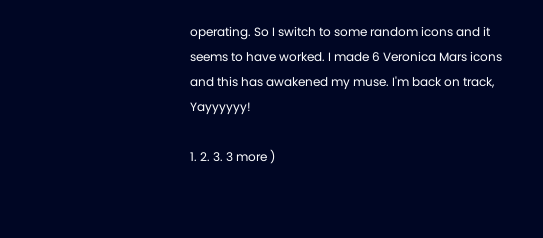operating. So I switch to some random icons and it seems to have worked. I made 6 Veronica Mars icons and this has awakened my muse. I'm back on track, Yayyyyyy!

1. 2. 3. 3 more )